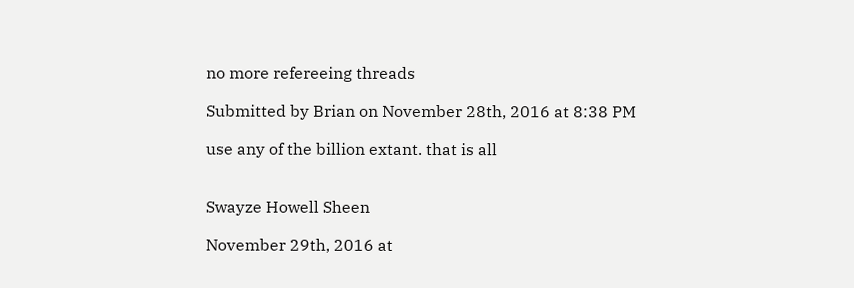no more refereeing threads

Submitted by Brian on November 28th, 2016 at 8:38 PM

use any of the billion extant. that is all


Swayze Howell Sheen

November 29th, 2016 at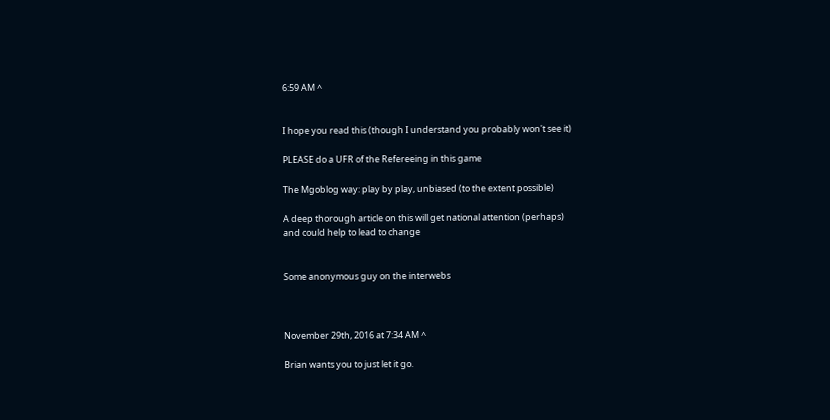6:59 AM ^


I hope you read this (though I understand you probably won't see it)

PLEASE do a UFR of the Refereeing in this game

The Mgoblog way: play by play, unbiased (to the extent possible)

A deep thorough article on this will get national attention (perhaps)
and could help to lead to change


Some anonymous guy on the interwebs



November 29th, 2016 at 7:34 AM ^

Brian wants you to just let it go.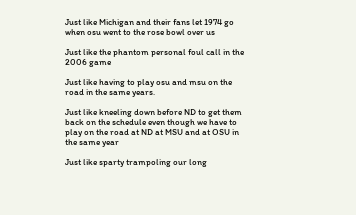Just like Michigan and their fans let 1974 go when osu went to the rose bowl over us

Just like the phantom personal foul call in the 2006 game

Just like having to play osu and msu on the road in the same years.

Just like kneeling down before ND to get them back on the schedule even though we have to play on the road at ND at MSU and at OSU in the same year

Just like sparty trampoling our long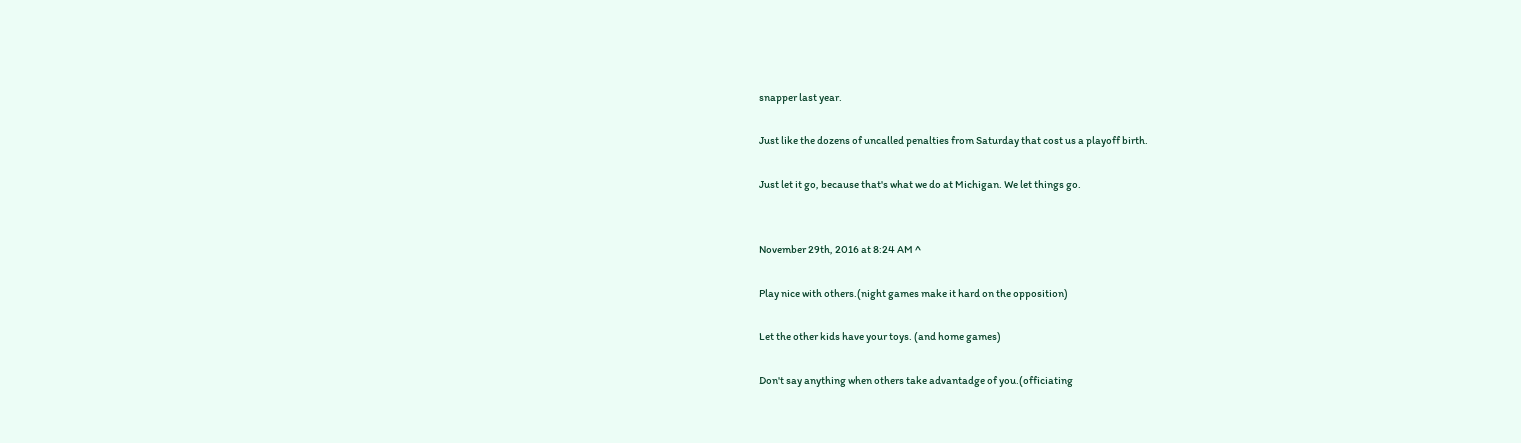snapper last year.

Just like the dozens of uncalled penalties from Saturday that cost us a playoff birth.

Just let it go, because that's what we do at Michigan. We let things go.


November 29th, 2016 at 8:24 AM ^

Play nice with others.(night games make it hard on the opposition)

Let the other kids have your toys. (and home games)

Don't say anything when others take advantadge of you.(officiating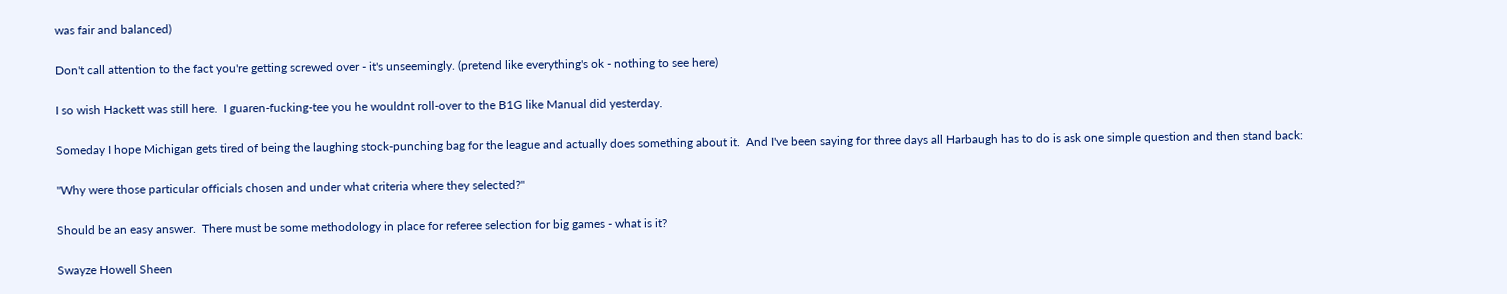was fair and balanced)

Don't call attention to the fact you're getting screwed over - it's unseemingly. (pretend like everything's ok - nothing to see here)

I so wish Hackett was still here.  I guaren-fucking-tee you he wouldnt roll-over to the B1G like Manual did yesterday.

Someday I hope Michigan gets tired of being the laughing stock-punching bag for the league and actually does something about it.  And I've been saying for three days all Harbaugh has to do is ask one simple question and then stand back:

"Why were those particular officials chosen and under what criteria where they selected?"

Should be an easy answer.  There must be some methodology in place for referee selection for big games - what is it?

Swayze Howell Sheen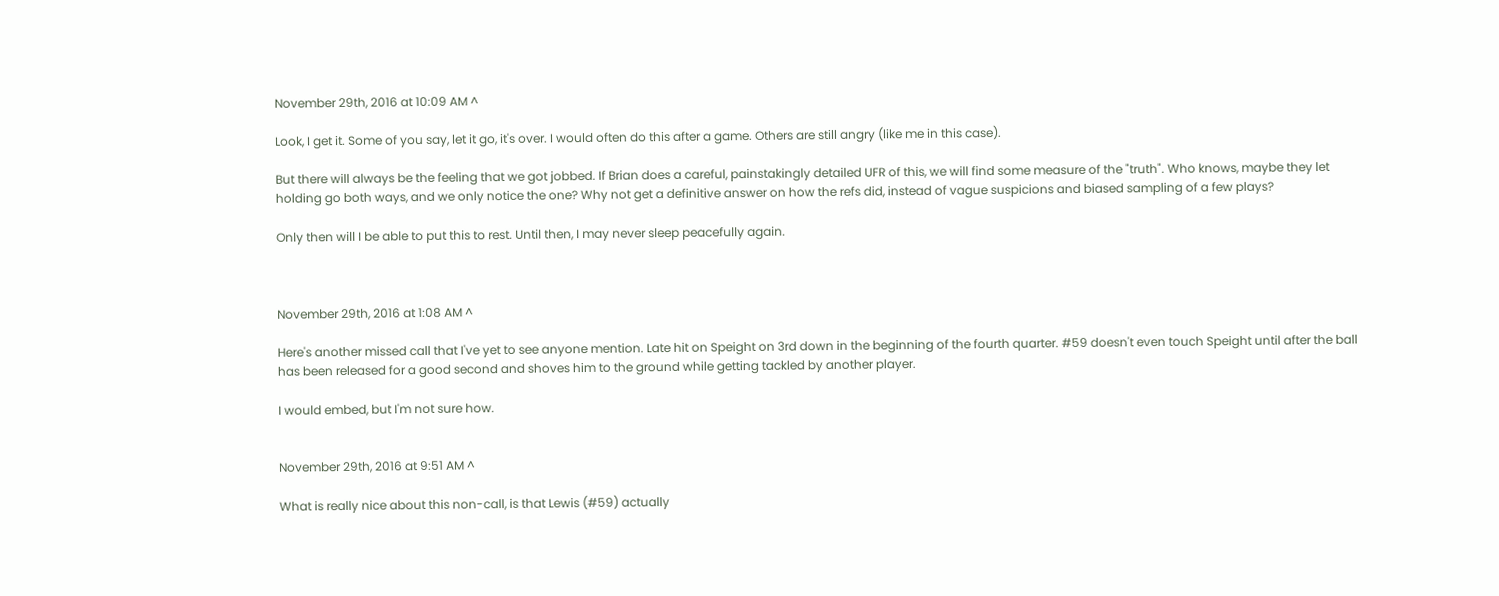November 29th, 2016 at 10:09 AM ^

Look, I get it. Some of you say, let it go, it's over. I would often do this after a game. Others are still angry (like me in this case).

But there will always be the feeling that we got jobbed. If Brian does a careful, painstakingly detailed UFR of this, we will find some measure of the "truth". Who knows, maybe they let holding go both ways, and we only notice the one? Why not get a definitive answer on how the refs did, instead of vague suspicions and biased sampling of a few plays?

Only then will I be able to put this to rest. Until then, I may never sleep peacefully again.



November 29th, 2016 at 1:08 AM ^

Here's another missed call that I've yet to see anyone mention. Late hit on Speight on 3rd down in the beginning of the fourth quarter. #59 doesn't even touch Speight until after the ball has been released for a good second and shoves him to the ground while getting tackled by another player.

I would embed, but I'm not sure how.


November 29th, 2016 at 9:51 AM ^

What is really nice about this non-call, is that Lewis (#59) actually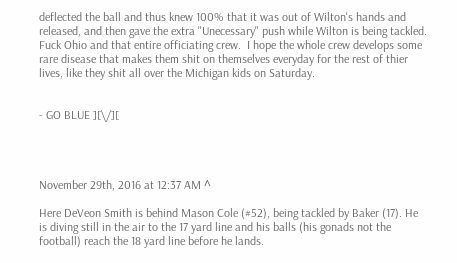deflected the ball and thus knew 100% that it was out of Wilton's hands and released, and then gave the extra "Unecessary" push while Wilton is being tackled.  Fuck Ohio and that entire officiating crew.  I hope the whole crew develops some rare disease that makes them shit on themselves everyday for the rest of thier lives, like they shit all over the Michigan kids on Saturday.


- GO BLUE ][\/][




November 29th, 2016 at 12:37 AM ^

Here DeVeon Smith is behind Mason Cole (#52), being tackled by Baker (17). He is diving still in the air to the 17 yard line and his balls (his gonads not the football) reach the 18 yard line before he lands.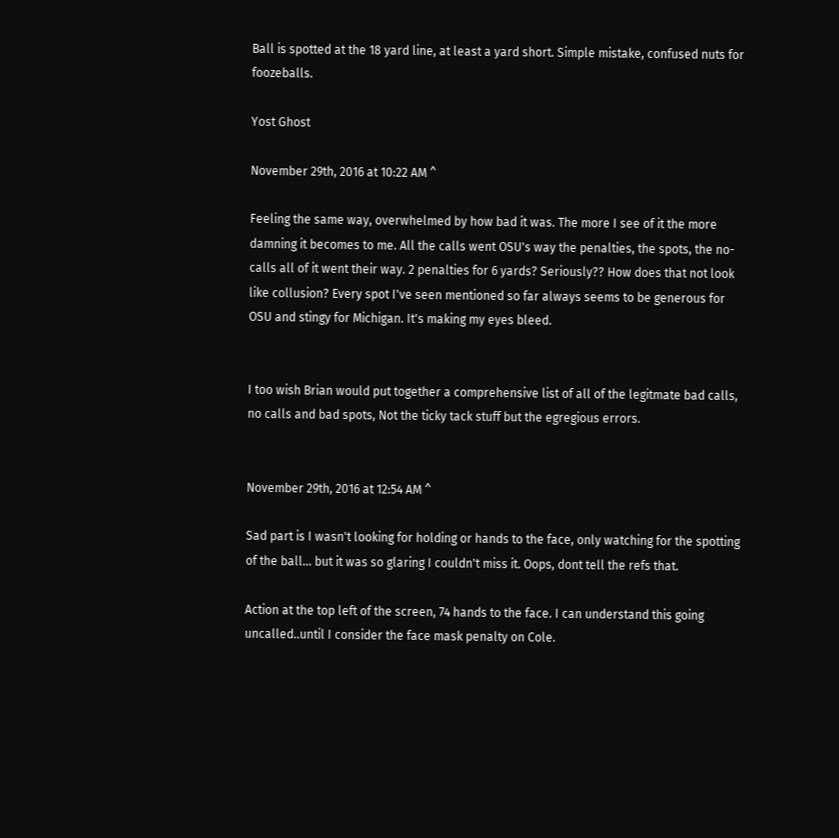Ball is spotted at the 18 yard line, at least a yard short. Simple mistake, confused nuts for foozeballs.

Yost Ghost

November 29th, 2016 at 10:22 AM ^

Feeling the same way, overwhelmed by how bad it was. The more I see of it the more damning it becomes to me. All the calls went OSU's way the penalties, the spots, the no-calls all of it went their way. 2 penalties for 6 yards? Seriously?? How does that not look like collusion? Every spot I've seen mentioned so far always seems to be generous for OSU and stingy for Michigan. It's making my eyes bleed.


I too wish Brian would put together a comprehensive list of all of the legitmate bad calls, no calls and bad spots, Not the ticky tack stuff but the egregious errors.


November 29th, 2016 at 12:54 AM ^

Sad part is I wasn't looking for holding or hands to the face, only watching for the spotting of the ball... but it was so glaring I couldn't miss it. Oops, dont tell the refs that.

Action at the top left of the screen, 74 hands to the face. I can understand this going uncalled..until I consider the face mask penalty on Cole.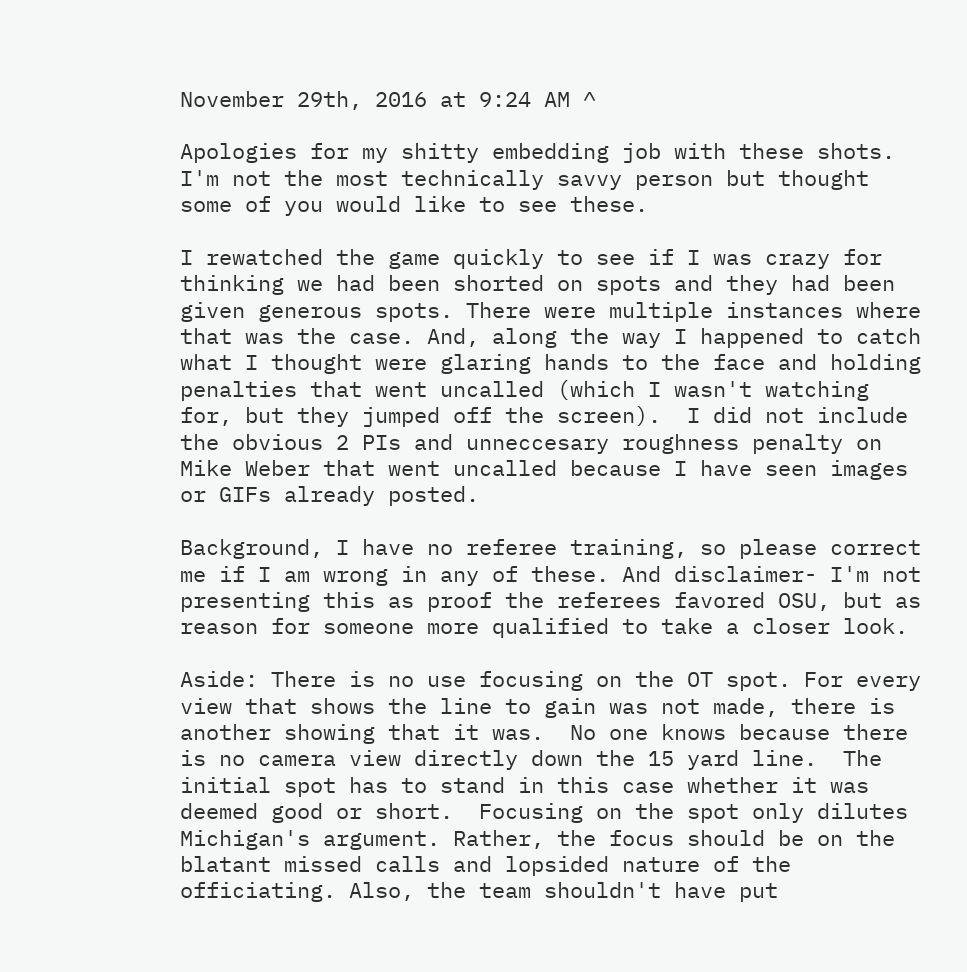November 29th, 2016 at 9:24 AM ^

Apologies for my shitty embedding job with these shots.  I'm not the most technically savvy person but thought some of you would like to see these.

I rewatched the game quickly to see if I was crazy for thinking we had been shorted on spots and they had been given generous spots. There were multiple instances where that was the case. And, along the way I happened to catch what I thought were glaring hands to the face and holding penalties that went uncalled (which I wasn't watching for, but they jumped off the screen).  I did not include the obvious 2 PIs and unneccesary roughness penalty on Mike Weber that went uncalled because I have seen images or GIFs already posted.

Background, I have no referee training, so please correct me if I am wrong in any of these. And disclaimer- I'm not presenting this as proof the referees favored OSU, but as reason for someone more qualified to take a closer look.

Aside: There is no use focusing on the OT spot. For every view that shows the line to gain was not made, there is another showing that it was.  No one knows because there is no camera view directly down the 15 yard line.  The initial spot has to stand in this case whether it was deemed good or short.  Focusing on the spot only dilutes Michigan's argument. Rather, the focus should be on the blatant missed calls and lopsided nature of the officiating. Also, the team shouldn't have put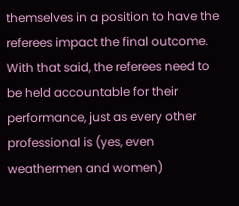themselves in a position to have the referees impact the final outcome. With that said, the referees need to be held accountable for their performance, just as every other professional is (yes, even weathermen and women)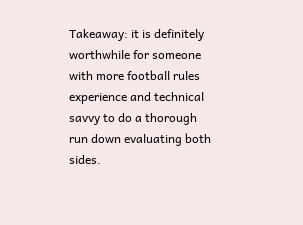Takeaway: it is definitely worthwhile for someone with more football rules experience and technical savvy to do a thorough run down evaluating both sides.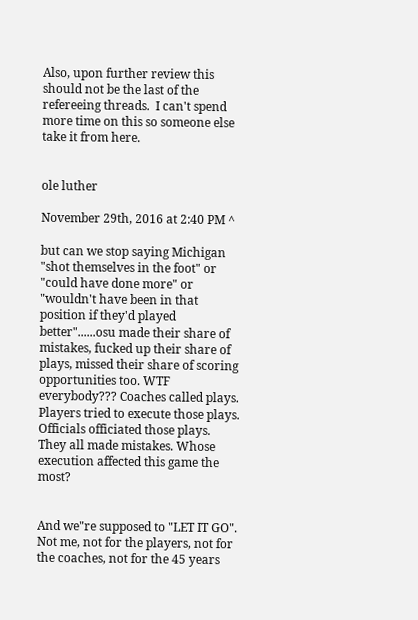Also, upon further review this should not be the last of the refereeing threads.  I can't spend more time on this so someone else take it from here.


ole luther

November 29th, 2016 at 2:40 PM ^

but can we stop saying Michigan "shot themselves in the foot" or "could have done more" or "wouldn't have been in that position if they'd played better"......osu made their share of mistakes, fucked up their share of plays, missed their share of scoring opportunities too. WTF everybody??? Coaches called plays. Players tried to execute those plays. Officials officiated those plays. They all made mistakes. Whose execution affected this game the most?


And we"re supposed to "LET IT GO". Not me, not for the players, not for the coaches, not for the 45 years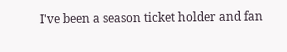I've been a season ticket holder and fan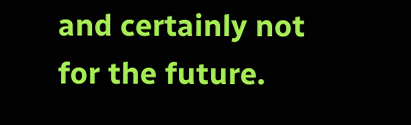and certainly not for the future.